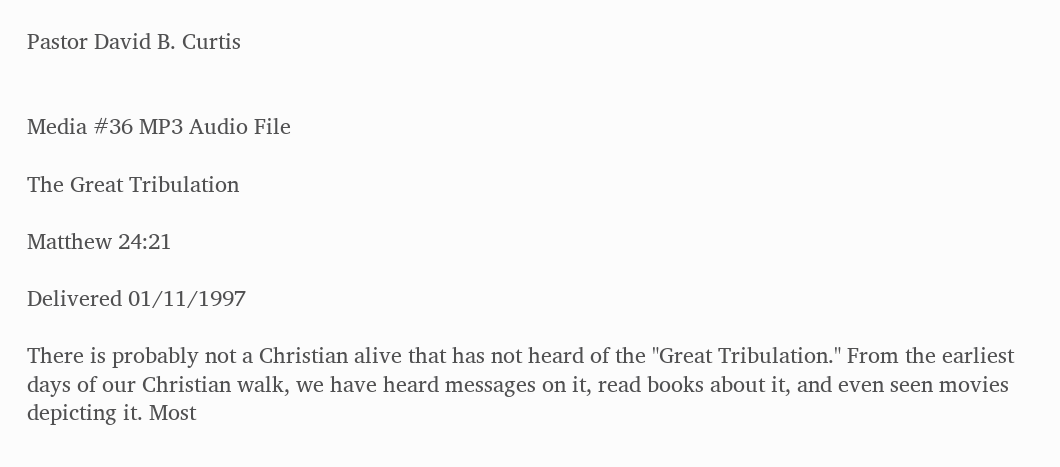Pastor David B. Curtis


Media #36 MP3 Audio File

The Great Tribulation

Matthew 24:21

Delivered 01/11/1997

There is probably not a Christian alive that has not heard of the "Great Tribulation." From the earliest days of our Christian walk, we have heard messages on it, read books about it, and even seen movies depicting it. Most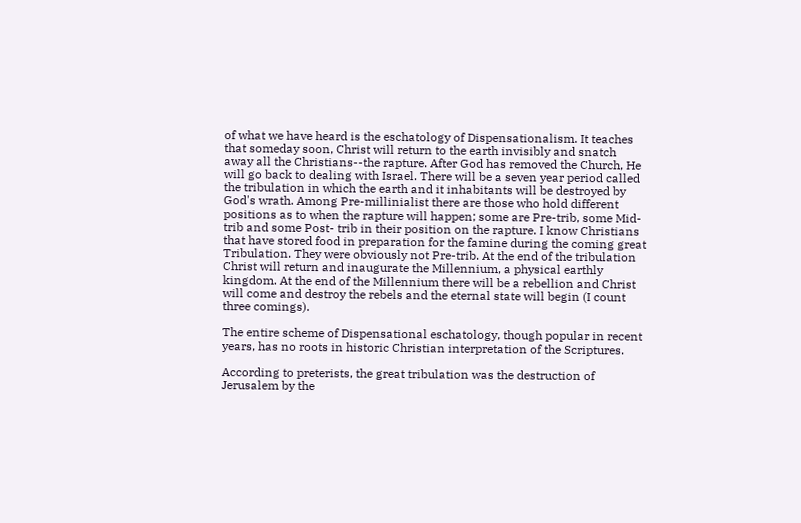of what we have heard is the eschatology of Dispensationalism. It teaches that someday soon, Christ will return to the earth invisibly and snatch away all the Christians--the rapture. After God has removed the Church, He will go back to dealing with Israel. There will be a seven year period called the tribulation in which the earth and it inhabitants will be destroyed by God's wrath. Among Pre-millinialist there are those who hold different positions as to when the rapture will happen; some are Pre-trib, some Mid-trib and some Post- trib in their position on the rapture. I know Christians that have stored food in preparation for the famine during the coming great Tribulation. They were obviously not Pre-trib. At the end of the tribulation Christ will return and inaugurate the Millennium, a physical earthly kingdom. At the end of the Millennium there will be a rebellion and Christ will come and destroy the rebels and the eternal state will begin (I count three comings).

The entire scheme of Dispensational eschatology, though popular in recent years, has no roots in historic Christian interpretation of the Scriptures.

According to preterists, the great tribulation was the destruction of Jerusalem by the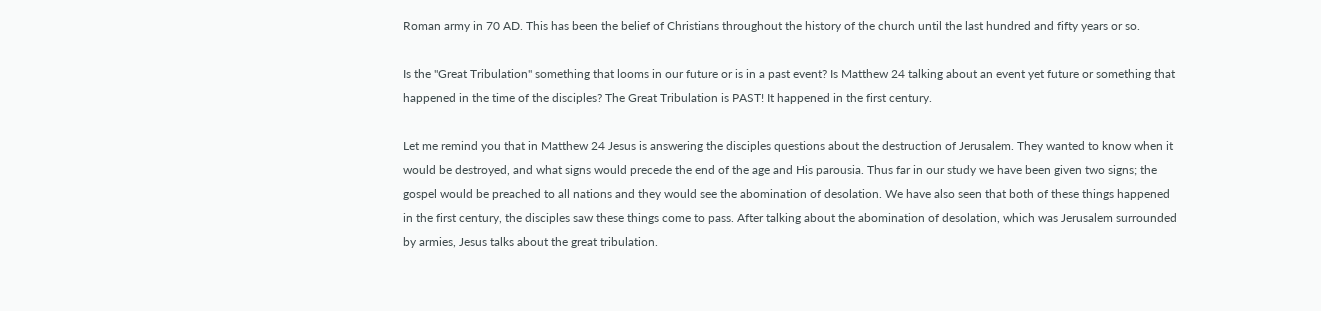Roman army in 70 AD. This has been the belief of Christians throughout the history of the church until the last hundred and fifty years or so.

Is the "Great Tribulation" something that looms in our future or is in a past event? Is Matthew 24 talking about an event yet future or something that happened in the time of the disciples? The Great Tribulation is PAST! It happened in the first century.

Let me remind you that in Matthew 24 Jesus is answering the disciples questions about the destruction of Jerusalem. They wanted to know when it would be destroyed, and what signs would precede the end of the age and His parousia. Thus far in our study we have been given two signs; the gospel would be preached to all nations and they would see the abomination of desolation. We have also seen that both of these things happened in the first century, the disciples saw these things come to pass. After talking about the abomination of desolation, which was Jerusalem surrounded by armies, Jesus talks about the great tribulation.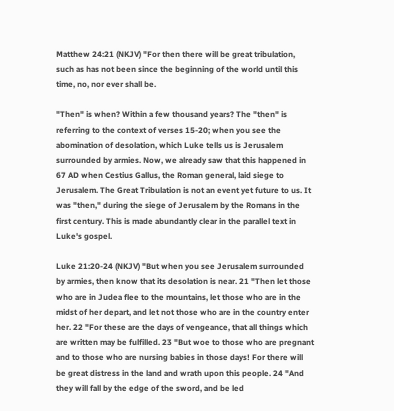Matthew 24:21 (NKJV) "For then there will be great tribulation, such as has not been since the beginning of the world until this time, no, nor ever shall be.

"Then" is when? Within a few thousand years? The "then" is referring to the context of verses 15-20; when you see the abomination of desolation, which Luke tells us is Jerusalem surrounded by armies. Now, we already saw that this happened in 67 AD when Cestius Gallus, the Roman general, laid siege to Jerusalem. The Great Tribulation is not an event yet future to us. It was "then," during the siege of Jerusalem by the Romans in the first century. This is made abundantly clear in the parallel text in Luke's gospel.

Luke 21:20-24 (NKJV) "But when you see Jerusalem surrounded by armies, then know that its desolation is near. 21 "Then let those who are in Judea flee to the mountains, let those who are in the midst of her depart, and let not those who are in the country enter her. 22 "For these are the days of vengeance, that all things which are written may be fulfilled. 23 "But woe to those who are pregnant and to those who are nursing babies in those days! For there will be great distress in the land and wrath upon this people. 24 "And they will fall by the edge of the sword, and be led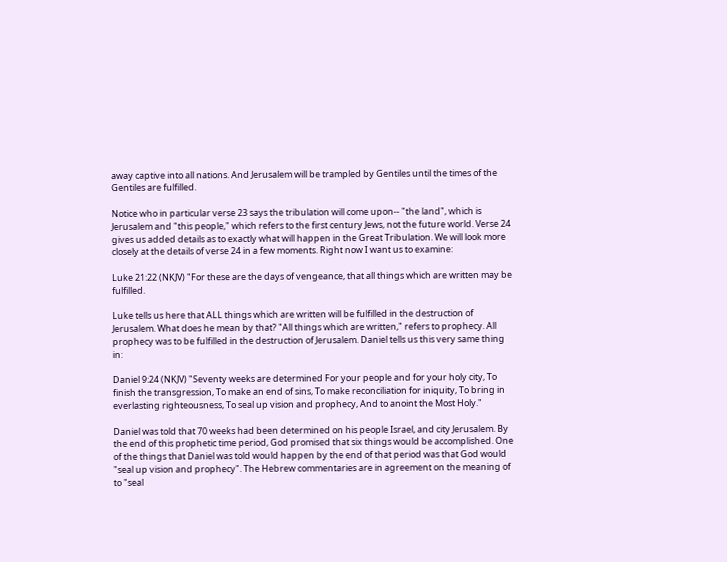away captive into all nations. And Jerusalem will be trampled by Gentiles until the times of the Gentiles are fulfilled.

Notice who in particular verse 23 says the tribulation will come upon-- "the land", which is Jerusalem and "this people," which refers to the first century Jews, not the future world. Verse 24 gives us added details as to exactly what will happen in the Great Tribulation. We will look more closely at the details of verse 24 in a few moments. Right now I want us to examine:

Luke 21:22 (NKJV) "For these are the days of vengeance, that all things which are written may be fulfilled.

Luke tells us here that ALL things which are written will be fulfilled in the destruction of Jerusalem. What does he mean by that? "All things which are written," refers to prophecy. All prophecy was to be fulfilled in the destruction of Jerusalem. Daniel tells us this very same thing in:

Daniel 9:24 (NKJV) "Seventy weeks are determined For your people and for your holy city, To finish the transgression, To make an end of sins, To make reconciliation for iniquity, To bring in everlasting righteousness, To seal up vision and prophecy, And to anoint the Most Holy."

Daniel was told that 70 weeks had been determined on his people Israel, and city Jerusalem. By the end of this prophetic time period, God promised that six things would be accomplished. One of the things that Daniel was told would happen by the end of that period was that God would "seal up vision and prophecy". The Hebrew commentaries are in agreement on the meaning of to "seal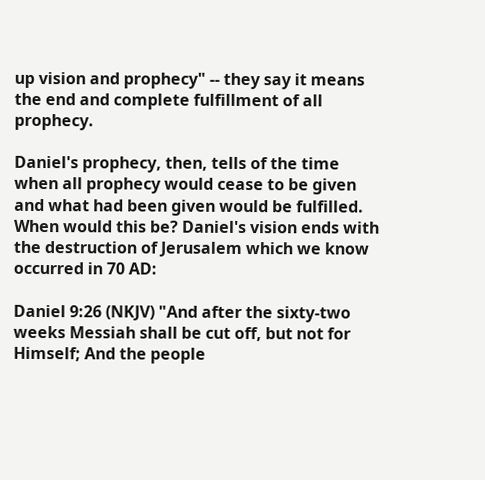up vision and prophecy" -- they say it means the end and complete fulfillment of all prophecy.

Daniel's prophecy, then, tells of the time when all prophecy would cease to be given and what had been given would be fulfilled. When would this be? Daniel's vision ends with the destruction of Jerusalem which we know occurred in 70 AD:

Daniel 9:26 (NKJV) "And after the sixty-two weeks Messiah shall be cut off, but not for Himself; And the people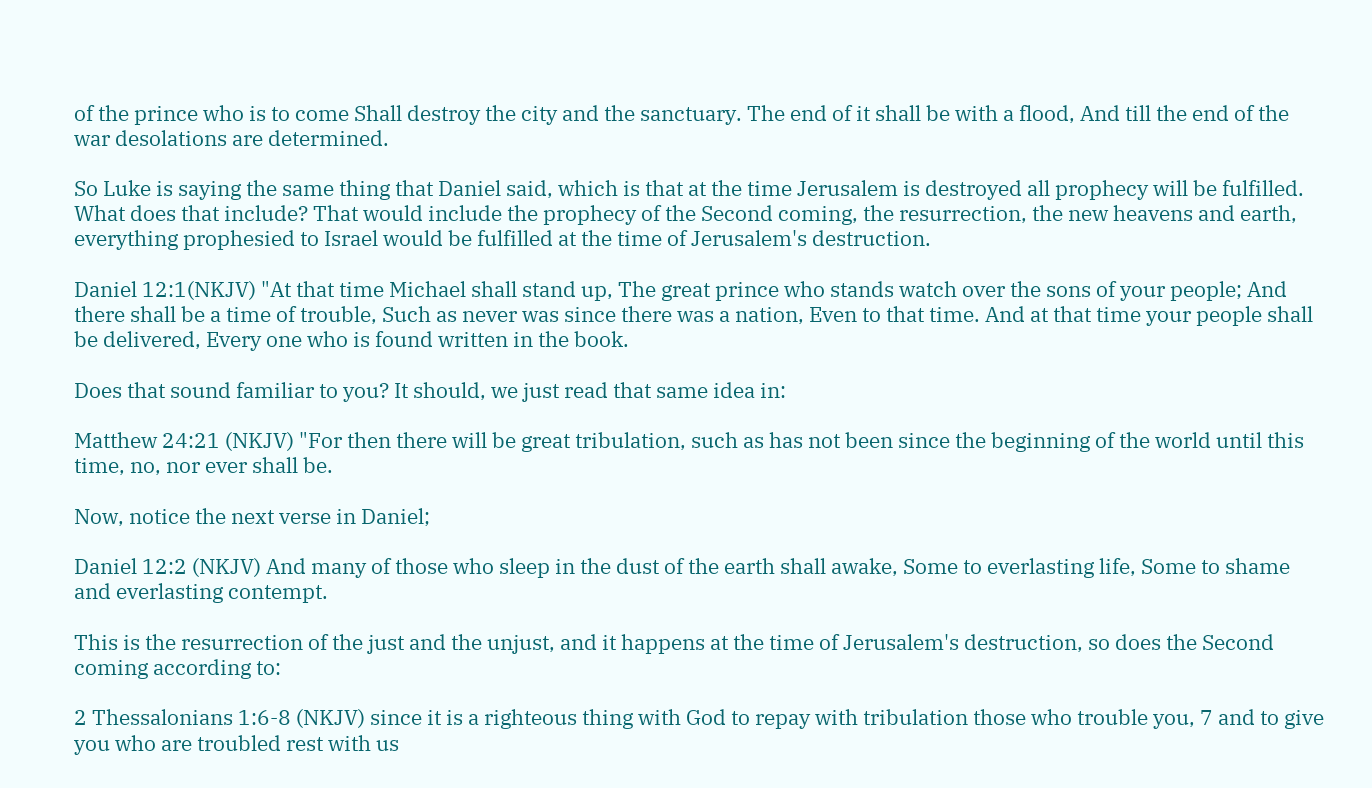of the prince who is to come Shall destroy the city and the sanctuary. The end of it shall be with a flood, And till the end of the war desolations are determined.

So Luke is saying the same thing that Daniel said, which is that at the time Jerusalem is destroyed all prophecy will be fulfilled. What does that include? That would include the prophecy of the Second coming, the resurrection, the new heavens and earth, everything prophesied to Israel would be fulfilled at the time of Jerusalem's destruction.

Daniel 12:1(NKJV) "At that time Michael shall stand up, The great prince who stands watch over the sons of your people; And there shall be a time of trouble, Such as never was since there was a nation, Even to that time. And at that time your people shall be delivered, Every one who is found written in the book.

Does that sound familiar to you? It should, we just read that same idea in:

Matthew 24:21 (NKJV) "For then there will be great tribulation, such as has not been since the beginning of the world until this time, no, nor ever shall be.

Now, notice the next verse in Daniel;

Daniel 12:2 (NKJV) And many of those who sleep in the dust of the earth shall awake, Some to everlasting life, Some to shame and everlasting contempt.

This is the resurrection of the just and the unjust, and it happens at the time of Jerusalem's destruction, so does the Second coming according to:

2 Thessalonians 1:6-8 (NKJV) since it is a righteous thing with God to repay with tribulation those who trouble you, 7 and to give you who are troubled rest with us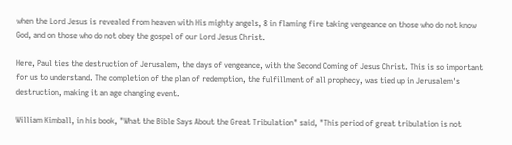when the Lord Jesus is revealed from heaven with His mighty angels, 8 in flaming fire taking vengeance on those who do not know God, and on those who do not obey the gospel of our Lord Jesus Christ.

Here, Paul ties the destruction of Jerusalem, the days of vengeance, with the Second Coming of Jesus Christ. This is so important for us to understand. The completion of the plan of redemption, the fulfillment of all prophecy, was tied up in Jerusalem's destruction, making it an age changing event.

William Kimball, in his book, "What the Bible Says About the Great Tribulation" said, "This period of great tribulation is not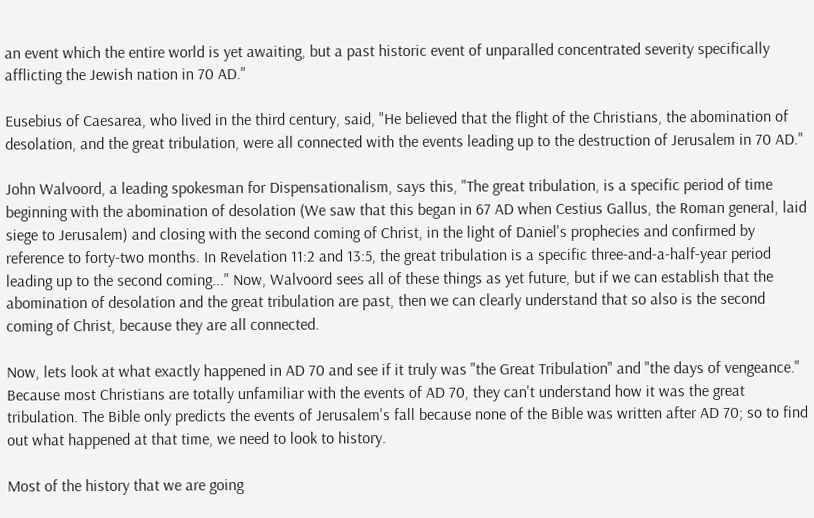an event which the entire world is yet awaiting, but a past historic event of unparalled concentrated severity specifically afflicting the Jewish nation in 70 AD."

Eusebius of Caesarea, who lived in the third century, said, "He believed that the flight of the Christians, the abomination of desolation, and the great tribulation, were all connected with the events leading up to the destruction of Jerusalem in 70 AD."

John Walvoord, a leading spokesman for Dispensationalism, says this, "The great tribulation, is a specific period of time beginning with the abomination of desolation (We saw that this began in 67 AD when Cestius Gallus, the Roman general, laid siege to Jerusalem) and closing with the second coming of Christ, in the light of Daniel's prophecies and confirmed by reference to forty-two months. In Revelation 11:2 and 13:5, the great tribulation is a specific three-and-a-half-year period leading up to the second coming..." Now, Walvoord sees all of these things as yet future, but if we can establish that the abomination of desolation and the great tribulation are past, then we can clearly understand that so also is the second coming of Christ, because they are all connected.

Now, lets look at what exactly happened in AD 70 and see if it truly was "the Great Tribulation" and "the days of vengeance." Because most Christians are totally unfamiliar with the events of AD 70, they can't understand how it was the great tribulation. The Bible only predicts the events of Jerusalem's fall because none of the Bible was written after AD 70; so to find out what happened at that time, we need to look to history.

Most of the history that we are going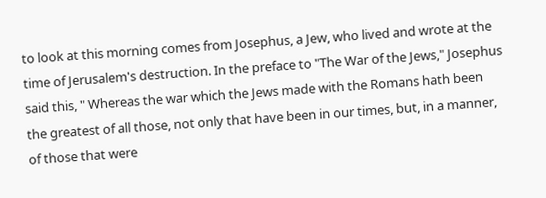to look at this morning comes from Josephus, a Jew, who lived and wrote at the time of Jerusalem's destruction. In the preface to "The War of the Jews," Josephus said this, " Whereas the war which the Jews made with the Romans hath been the greatest of all those, not only that have been in our times, but, in a manner, of those that were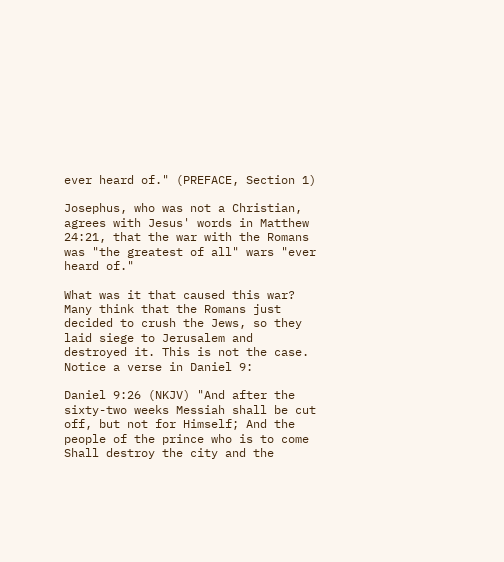ever heard of." (PREFACE, Section 1)

Josephus, who was not a Christian, agrees with Jesus' words in Matthew 24:21, that the war with the Romans was "the greatest of all" wars "ever heard of."

What was it that caused this war? Many think that the Romans just decided to crush the Jews, so they laid siege to Jerusalem and destroyed it. This is not the case. Notice a verse in Daniel 9:

Daniel 9:26 (NKJV) "And after the sixty-two weeks Messiah shall be cut off, but not for Himself; And the people of the prince who is to come Shall destroy the city and the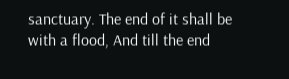sanctuary. The end of it shall be with a flood, And till the end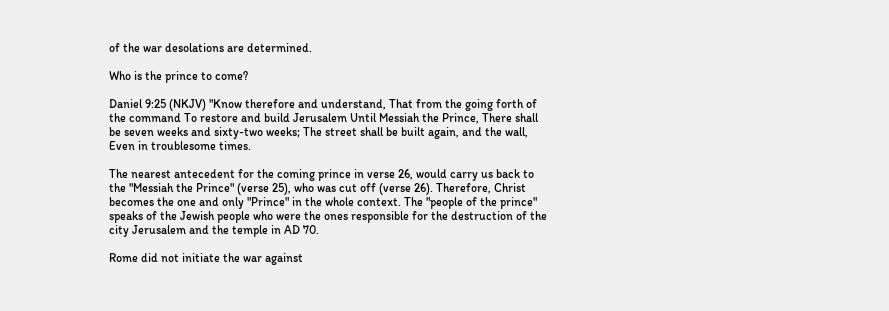of the war desolations are determined.

Who is the prince to come?

Daniel 9:25 (NKJV) "Know therefore and understand, That from the going forth of the command To restore and build Jerusalem Until Messiah the Prince, There shall be seven weeks and sixty-two weeks; The street shall be built again, and the wall, Even in troublesome times.

The nearest antecedent for the coming prince in verse 26, would carry us back to the "Messiah the Prince" (verse 25), who was cut off (verse 26). Therefore, Christ becomes the one and only "Prince" in the whole context. The "people of the prince" speaks of the Jewish people who were the ones responsible for the destruction of the city Jerusalem and the temple in AD 70.

Rome did not initiate the war against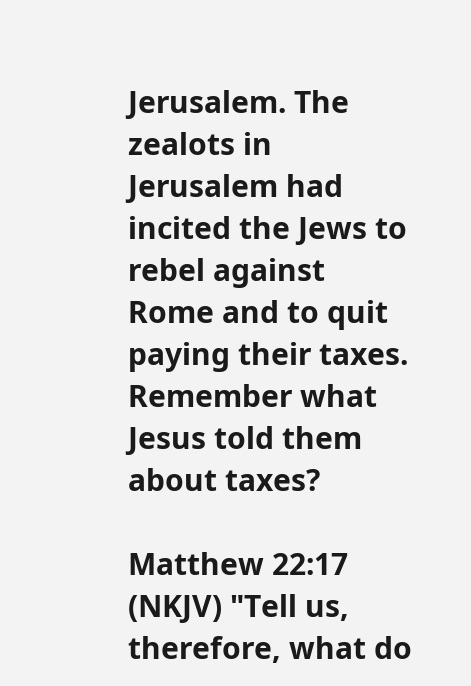Jerusalem. The zealots in Jerusalem had incited the Jews to rebel against Rome and to quit paying their taxes. Remember what Jesus told them about taxes?

Matthew 22:17 (NKJV) "Tell us, therefore, what do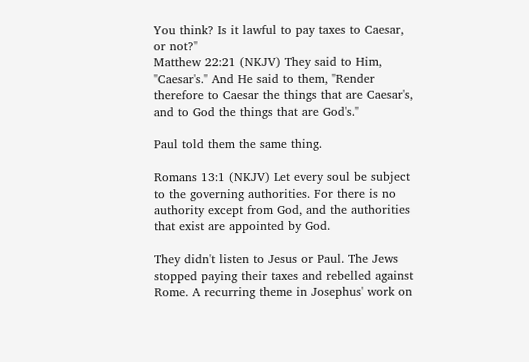You think? Is it lawful to pay taxes to Caesar, or not?"
Matthew 22:21 (NKJV) They said to Him, "Caesar's." And He said to them, "Render therefore to Caesar the things that are Caesar's, and to God the things that are God's."

Paul told them the same thing.

Romans 13:1 (NKJV) Let every soul be subject to the governing authorities. For there is no authority except from God, and the authorities that exist are appointed by God.

They didn't listen to Jesus or Paul. The Jews stopped paying their taxes and rebelled against Rome. A recurring theme in Josephus' work on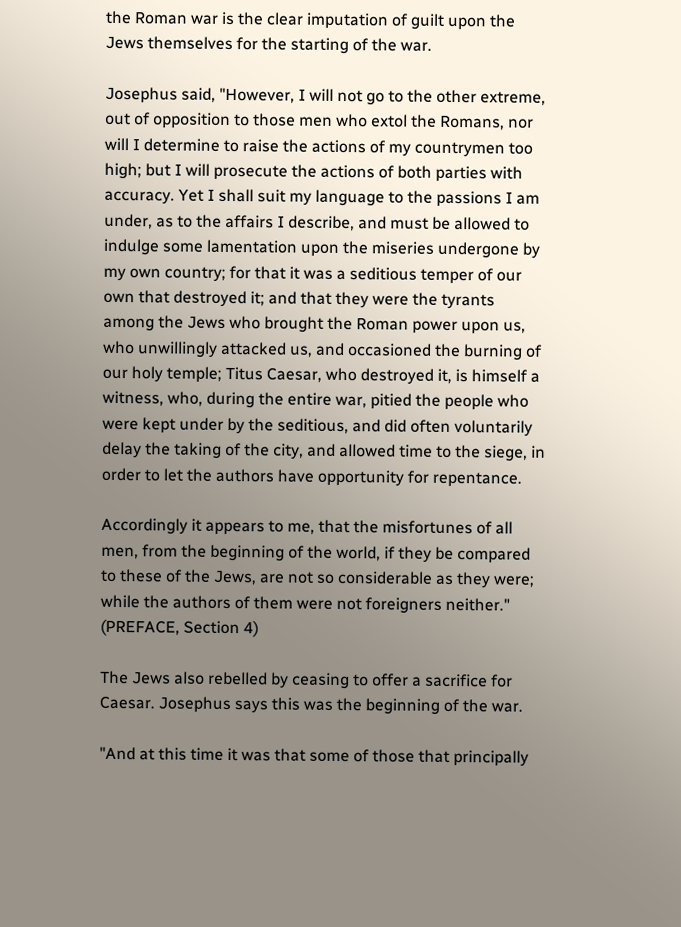the Roman war is the clear imputation of guilt upon the Jews themselves for the starting of the war.

Josephus said, "However, I will not go to the other extreme, out of opposition to those men who extol the Romans, nor will I determine to raise the actions of my countrymen too high; but I will prosecute the actions of both parties with accuracy. Yet I shall suit my language to the passions I am under, as to the affairs I describe, and must be allowed to indulge some lamentation upon the miseries undergone by my own country; for that it was a seditious temper of our own that destroyed it; and that they were the tyrants among the Jews who brought the Roman power upon us, who unwillingly attacked us, and occasioned the burning of our holy temple; Titus Caesar, who destroyed it, is himself a witness, who, during the entire war, pitied the people who were kept under by the seditious, and did often voluntarily delay the taking of the city, and allowed time to the siege, in order to let the authors have opportunity for repentance.

Accordingly it appears to me, that the misfortunes of all men, from the beginning of the world, if they be compared to these of the Jews, are not so considerable as they were; while the authors of them were not foreigners neither." (PREFACE, Section 4)

The Jews also rebelled by ceasing to offer a sacrifice for Caesar. Josephus says this was the beginning of the war.

"And at this time it was that some of those that principally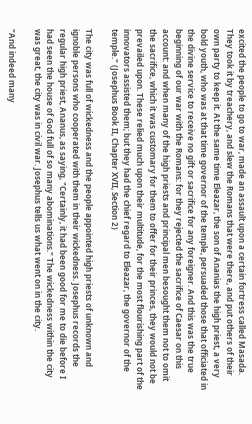excited the people to go to war, made an assault upon a certain fortress called Masada. They took it by treachery, and slew the Romans that were there, and put others of their own party to keep it. At the same time Eleazar, the son of Ananias the high priest, a very bold youth, who was at that time governor of the temple, persuaded those that officiated in the divine service to receive no gift or sacrifice for any foreigner. And this was the true beginning of our war with the Romans: for they rejected the sacrifice of Caesar on this account: and when many of the high priests and principal men besought them not to omit the sacrifice, which it was customary for them to offer for their princes, they would not be prevailed upon. These relied much upon their multitude, for the most flourishing part of the innovators assisted them; but they had the chief regard to Eleazar, the governor of the temple." (Josephus Book II, Chapter XVII, Section 2)

The city was full of wickedness and the people appointed high priests of unknown and ignoble persons who cooperated with them in their wickedness. Josephus records the regular high priest, Ananus, as saying, "Certainly, it had been good for me to die before I had seen the house of God full of so many abominations." The wickedness within the city was great, the city was in civil war. Josephus tells us what went on in the city.

"And indeed many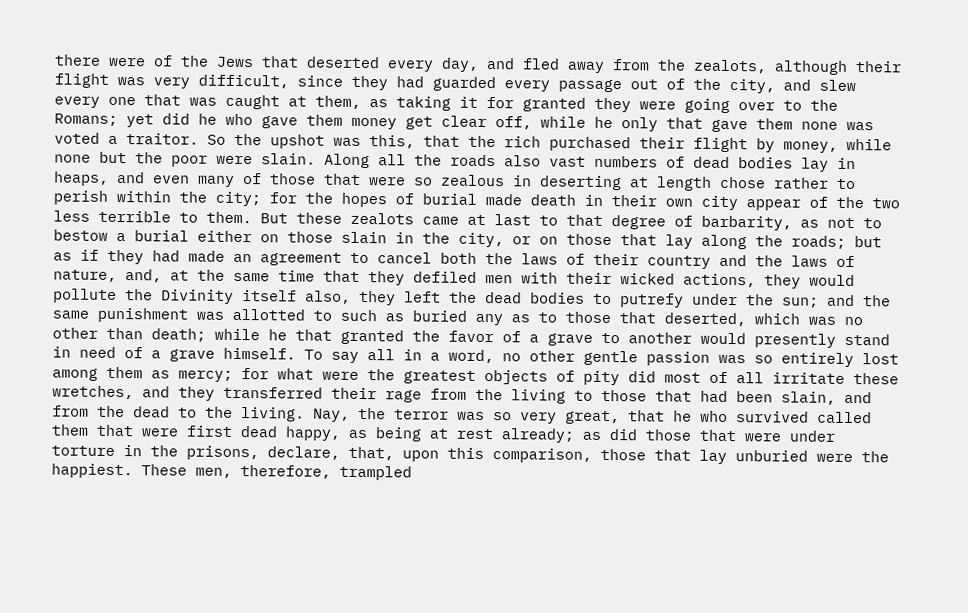there were of the Jews that deserted every day, and fled away from the zealots, although their flight was very difficult, since they had guarded every passage out of the city, and slew every one that was caught at them, as taking it for granted they were going over to the Romans; yet did he who gave them money get clear off, while he only that gave them none was voted a traitor. So the upshot was this, that the rich purchased their flight by money, while none but the poor were slain. Along all the roads also vast numbers of dead bodies lay in heaps, and even many of those that were so zealous in deserting at length chose rather to perish within the city; for the hopes of burial made death in their own city appear of the two less terrible to them. But these zealots came at last to that degree of barbarity, as not to bestow a burial either on those slain in the city, or on those that lay along the roads; but as if they had made an agreement to cancel both the laws of their country and the laws of nature, and, at the same time that they defiled men with their wicked actions, they would pollute the Divinity itself also, they left the dead bodies to putrefy under the sun; and the same punishment was allotted to such as buried any as to those that deserted, which was no other than death; while he that granted the favor of a grave to another would presently stand in need of a grave himself. To say all in a word, no other gentle passion was so entirely lost among them as mercy; for what were the greatest objects of pity did most of all irritate these wretches, and they transferred their rage from the living to those that had been slain, and from the dead to the living. Nay, the terror was so very great, that he who survived called them that were first dead happy, as being at rest already; as did those that were under torture in the prisons, declare, that, upon this comparison, those that lay unburied were the happiest. These men, therefore, trampled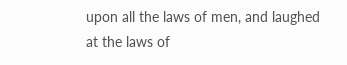upon all the laws of men, and laughed at the laws of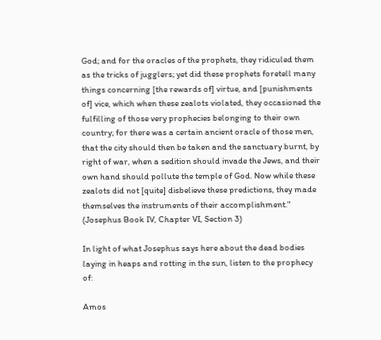God; and for the oracles of the prophets, they ridiculed them as the tricks of jugglers; yet did these prophets foretell many things concerning [the rewards of] virtue, and [punishments of] vice, which when these zealots violated, they occasioned the fulfilling of those very prophecies belonging to their own country; for there was a certain ancient oracle of those men, that the city should then be taken and the sanctuary burnt, by right of war, when a sedition should invade the Jews, and their own hand should pollute the temple of God. Now while these zealots did not [quite] disbelieve these predictions, they made themselves the instruments of their accomplishment." (Josephus Book IV, Chapter VI, Section 3)

In light of what Josephus says here about the dead bodies laying in heaps and rotting in the sun, listen to the prophecy of:

Amos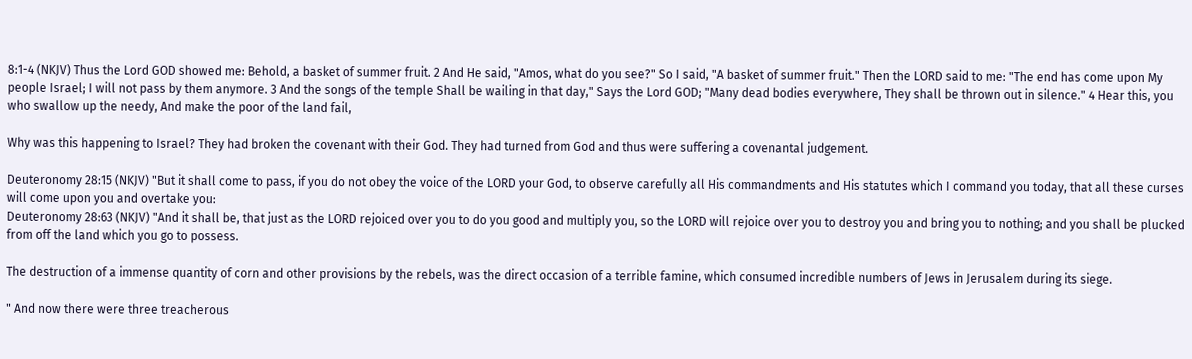8:1-4 (NKJV) Thus the Lord GOD showed me: Behold, a basket of summer fruit. 2 And He said, "Amos, what do you see?" So I said, "A basket of summer fruit." Then the LORD said to me: "The end has come upon My people Israel; I will not pass by them anymore. 3 And the songs of the temple Shall be wailing in that day," Says the Lord GOD; "Many dead bodies everywhere, They shall be thrown out in silence." 4 Hear this, you who swallow up the needy, And make the poor of the land fail,

Why was this happening to Israel? They had broken the covenant with their God. They had turned from God and thus were suffering a covenantal judgement.

Deuteronomy 28:15 (NKJV) "But it shall come to pass, if you do not obey the voice of the LORD your God, to observe carefully all His commandments and His statutes which I command you today, that all these curses will come upon you and overtake you:
Deuteronomy 28:63 (NKJV) "And it shall be, that just as the LORD rejoiced over you to do you good and multiply you, so the LORD will rejoice over you to destroy you and bring you to nothing; and you shall be plucked from off the land which you go to possess.

The destruction of a immense quantity of corn and other provisions by the rebels, was the direct occasion of a terrible famine, which consumed incredible numbers of Jews in Jerusalem during its siege.

" And now there were three treacherous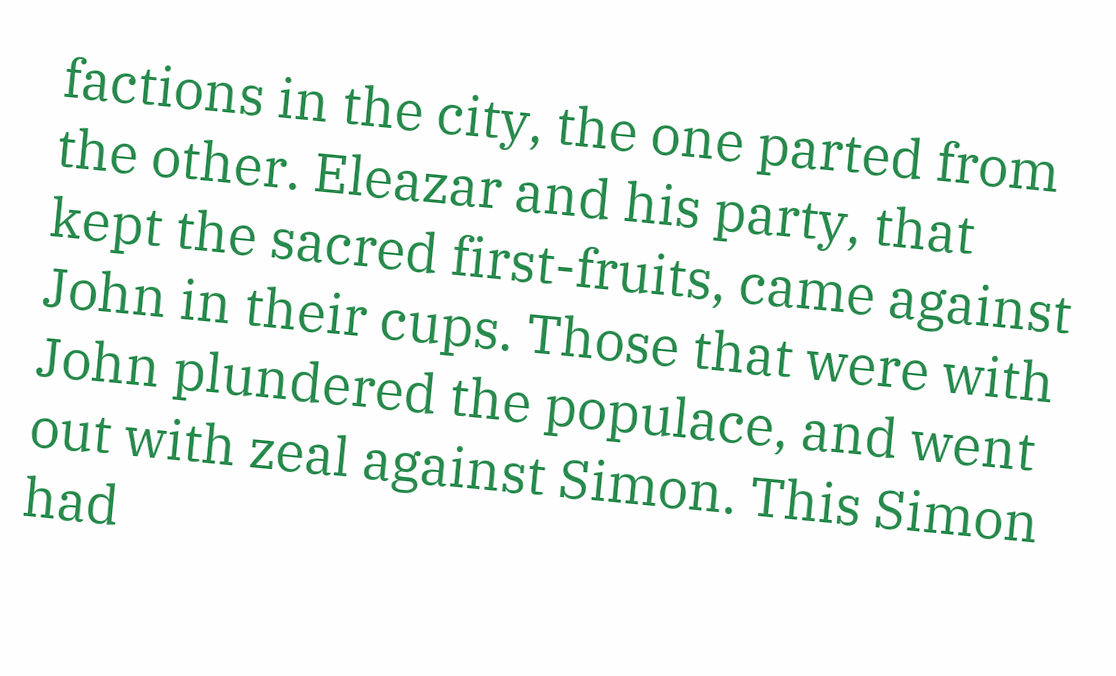factions in the city, the one parted from the other. Eleazar and his party, that kept the sacred first-fruits, came against John in their cups. Those that were with John plundered the populace, and went out with zeal against Simon. This Simon had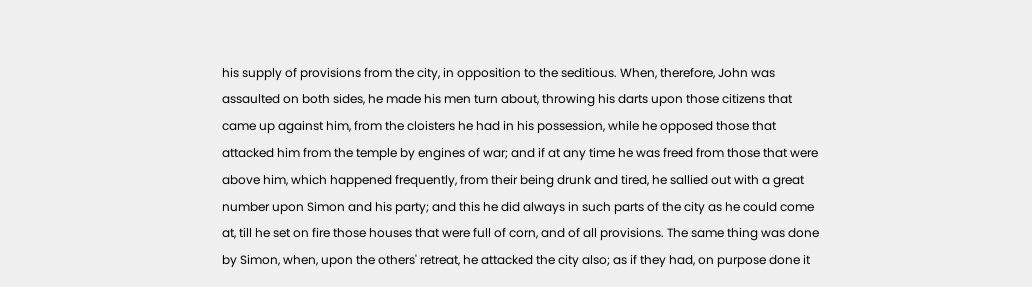his supply of provisions from the city, in opposition to the seditious. When, therefore, John was assaulted on both sides, he made his men turn about, throwing his darts upon those citizens that came up against him, from the cloisters he had in his possession, while he opposed those that attacked him from the temple by engines of war; and if at any time he was freed from those that were above him, which happened frequently, from their being drunk and tired, he sallied out with a great number upon Simon and his party; and this he did always in such parts of the city as he could come at, till he set on fire those houses that were full of corn, and of all provisions. The same thing was done by Simon, when, upon the others' retreat, he attacked the city also; as if they had, on purpose done it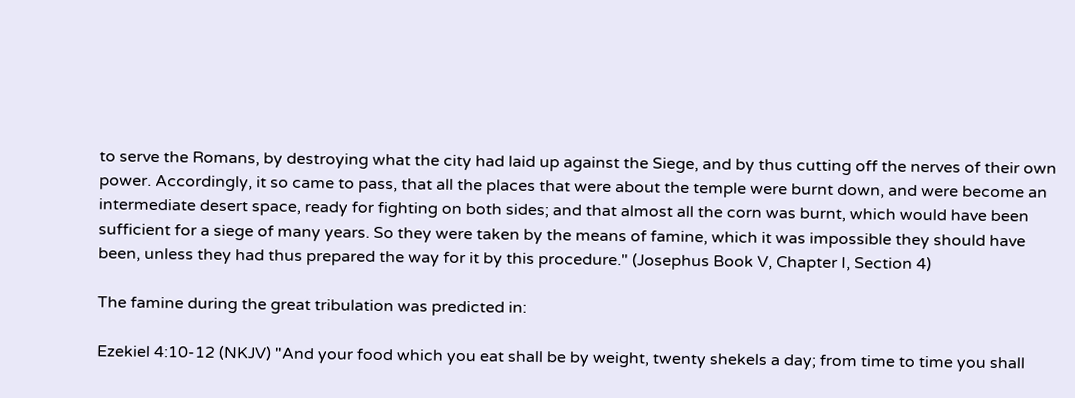to serve the Romans, by destroying what the city had laid up against the Siege, and by thus cutting off the nerves of their own power. Accordingly, it so came to pass, that all the places that were about the temple were burnt down, and were become an intermediate desert space, ready for fighting on both sides; and that almost all the corn was burnt, which would have been sufficient for a siege of many years. So they were taken by the means of famine, which it was impossible they should have been, unless they had thus prepared the way for it by this procedure." (Josephus Book V, Chapter I, Section 4)

The famine during the great tribulation was predicted in:

Ezekiel 4:10-12 (NKJV) "And your food which you eat shall be by weight, twenty shekels a day; from time to time you shall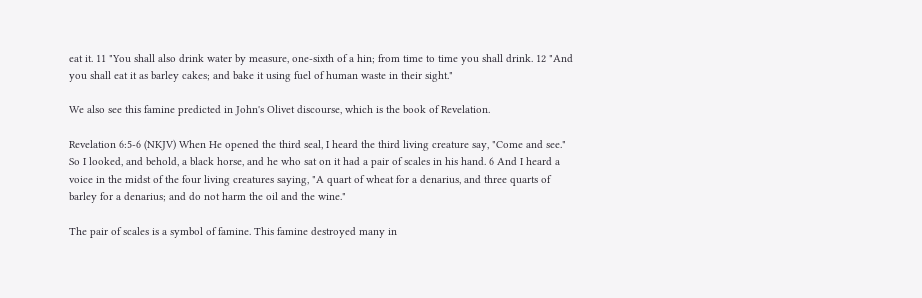eat it. 11 "You shall also drink water by measure, one-sixth of a hin; from time to time you shall drink. 12 "And you shall eat it as barley cakes; and bake it using fuel of human waste in their sight."

We also see this famine predicted in John's Olivet discourse, which is the book of Revelation.

Revelation 6:5-6 (NKJV) When He opened the third seal, I heard the third living creature say, "Come and see." So I looked, and behold, a black horse, and he who sat on it had a pair of scales in his hand. 6 And I heard a voice in the midst of the four living creatures saying, "A quart of wheat for a denarius, and three quarts of barley for a denarius; and do not harm the oil and the wine."

The pair of scales is a symbol of famine. This famine destroyed many in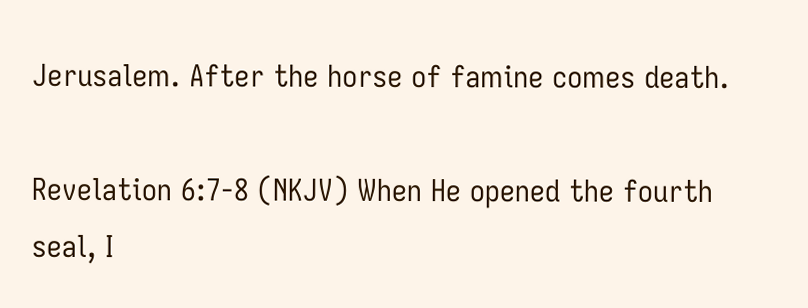Jerusalem. After the horse of famine comes death.

Revelation 6:7-8 (NKJV) When He opened the fourth seal, I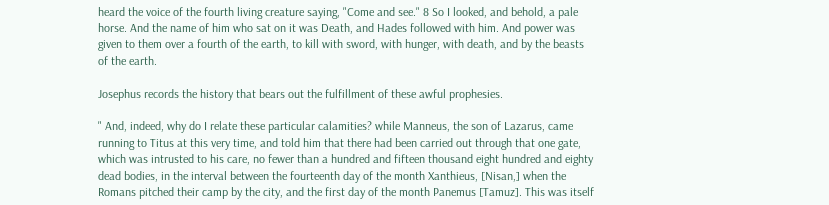heard the voice of the fourth living creature saying, "Come and see." 8 So I looked, and behold, a pale horse. And the name of him who sat on it was Death, and Hades followed with him. And power was given to them over a fourth of the earth, to kill with sword, with hunger, with death, and by the beasts of the earth.

Josephus records the history that bears out the fulfillment of these awful prophesies.

" And, indeed, why do I relate these particular calamities? while Manneus, the son of Lazarus, came running to Titus at this very time, and told him that there had been carried out through that one gate, which was intrusted to his care, no fewer than a hundred and fifteen thousand eight hundred and eighty dead bodies, in the interval between the fourteenth day of the month Xanthieus, [Nisan,] when the Romans pitched their camp by the city, and the first day of the month Panemus [Tamuz]. This was itself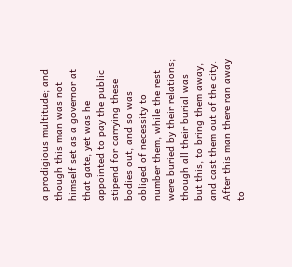a prodigious multitude; and though this man was not himself set as a governor at that gate, yet was he appointed to pay the public stipend for carrying these bodies out, and so was obliged of necessity to number them, while the rest were buried by their relations; though all their burial was but this, to bring them away, and cast them out of the city. After this man there ran away to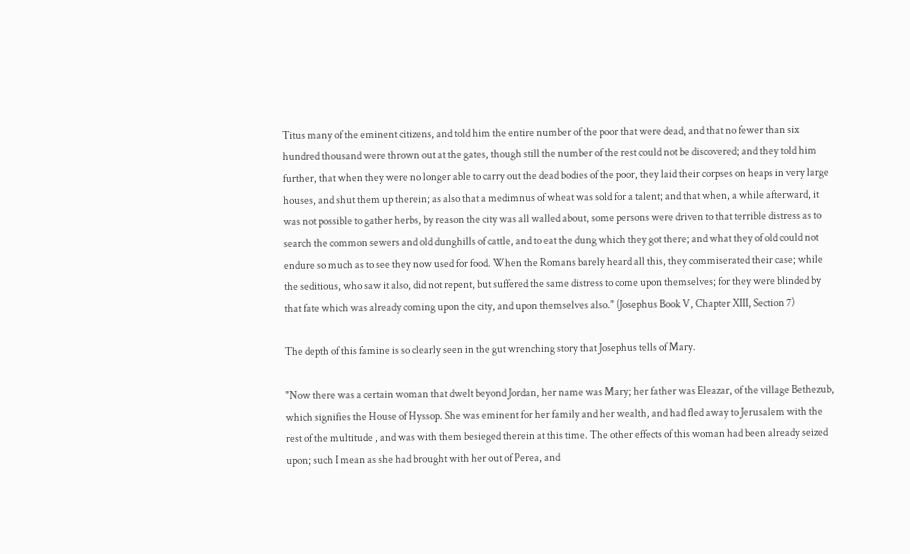Titus many of the eminent citizens, and told him the entire number of the poor that were dead, and that no fewer than six hundred thousand were thrown out at the gates, though still the number of the rest could not be discovered; and they told him further, that when they were no longer able to carry out the dead bodies of the poor, they laid their corpses on heaps in very large houses, and shut them up therein; as also that a medimnus of wheat was sold for a talent; and that when, a while afterward, it was not possible to gather herbs, by reason the city was all walled about, some persons were driven to that terrible distress as to search the common sewers and old dunghills of cattle, and to eat the dung which they got there; and what they of old could not endure so much as to see they now used for food. When the Romans barely heard all this, they commiserated their case; while the seditious, who saw it also, did not repent, but suffered the same distress to come upon themselves; for they were blinded by that fate which was already coming upon the city, and upon themselves also." (Josephus Book V, Chapter XIII, Section 7)

The depth of this famine is so clearly seen in the gut wrenching story that Josephus tells of Mary.

"Now there was a certain woman that dwelt beyond Jordan, her name was Mary; her father was Eleazar, of the village Bethezub, which signifies the House of Hyssop. She was eminent for her family and her wealth, and had fled away to Jerusalem with the rest of the multitude , and was with them besieged therein at this time. The other effects of this woman had been already seized upon; such I mean as she had brought with her out of Perea, and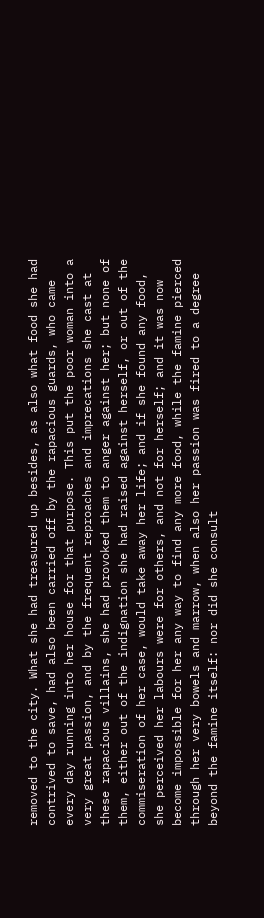removed to the city. What she had treasured up besides, as also what food she had contrived to save, had also been carried off by the rapacious guards, who came every day running into her house for that purpose. This put the poor woman into a very great passion, and by the frequent reproaches and imprecations she cast at these rapacious villains, she had provoked them to anger against her; but none of them, either out of the indignation she had raised against herself, or out of the commiseration of her case, would take away her life; and if she found any food, she perceived her labours were for others, and not for herself; and it was now become impossible for her any way to find any more food, while the famine pierced through her very bowels and marrow, when also her passion was fired to a degree beyond the famine itself: nor did she consult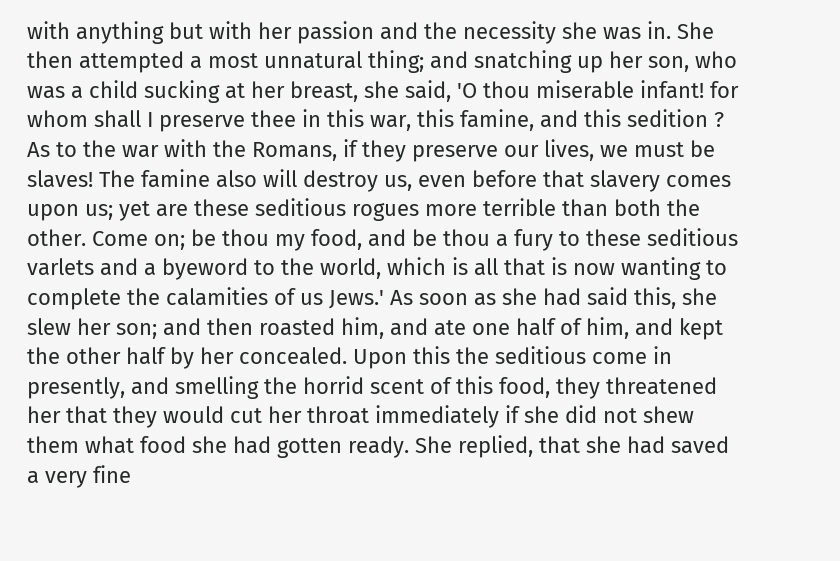with anything but with her passion and the necessity she was in. She then attempted a most unnatural thing; and snatching up her son, who was a child sucking at her breast, she said, 'O thou miserable infant! for whom shall I preserve thee in this war, this famine, and this sedition ? As to the war with the Romans, if they preserve our lives, we must be slaves! The famine also will destroy us, even before that slavery comes upon us; yet are these seditious rogues more terrible than both the other. Come on; be thou my food, and be thou a fury to these seditious varlets and a byeword to the world, which is all that is now wanting to complete the calamities of us Jews.' As soon as she had said this, she slew her son; and then roasted him, and ate one half of him, and kept the other half by her concealed. Upon this the seditious come in presently, and smelling the horrid scent of this food, they threatened her that they would cut her throat immediately if she did not shew them what food she had gotten ready. She replied, that she had saved a very fine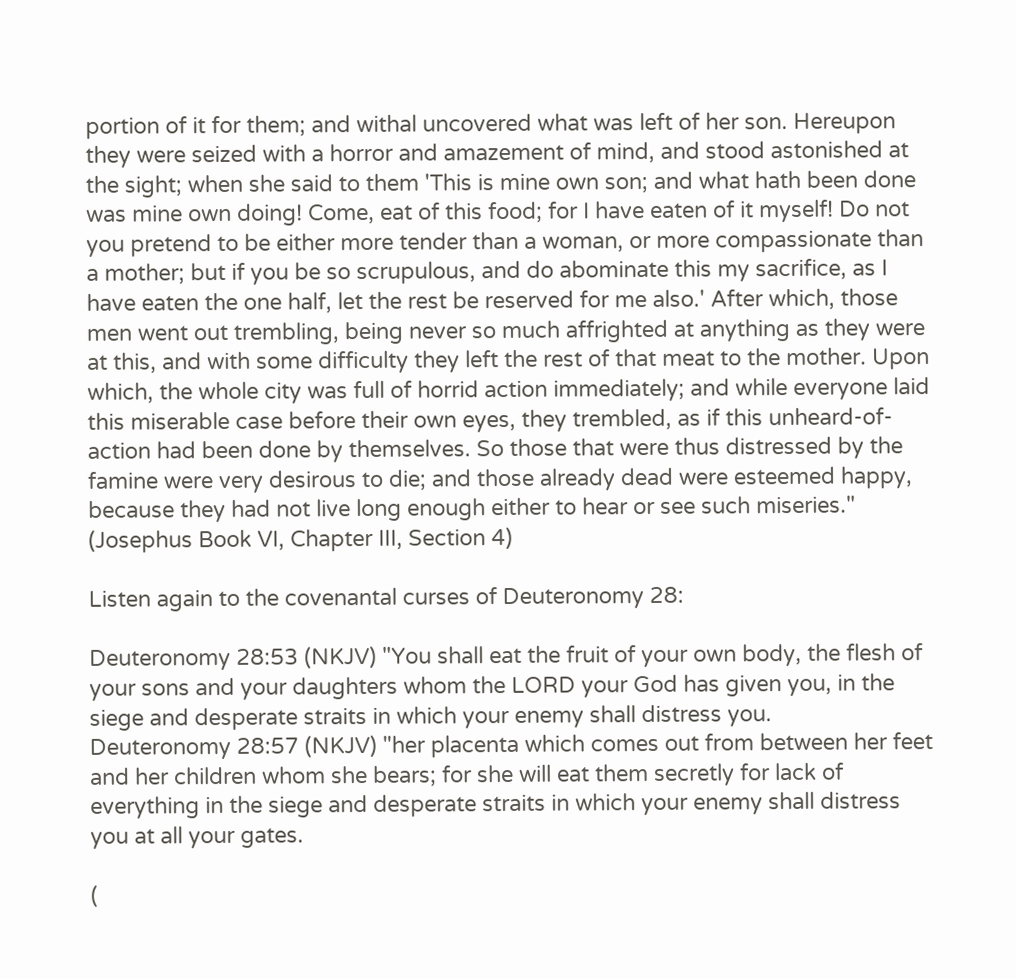portion of it for them; and withal uncovered what was left of her son. Hereupon they were seized with a horror and amazement of mind, and stood astonished at the sight; when she said to them 'This is mine own son; and what hath been done was mine own doing! Come, eat of this food; for I have eaten of it myself! Do not you pretend to be either more tender than a woman, or more compassionate than a mother; but if you be so scrupulous, and do abominate this my sacrifice, as I have eaten the one half, let the rest be reserved for me also.' After which, those men went out trembling, being never so much affrighted at anything as they were at this, and with some difficulty they left the rest of that meat to the mother. Upon which, the whole city was full of horrid action immediately; and while everyone laid this miserable case before their own eyes, they trembled, as if this unheard-of-action had been done by themselves. So those that were thus distressed by the famine were very desirous to die; and those already dead were esteemed happy, because they had not live long enough either to hear or see such miseries." (Josephus Book VI, Chapter III, Section 4)

Listen again to the covenantal curses of Deuteronomy 28:

Deuteronomy 28:53 (NKJV) "You shall eat the fruit of your own body, the flesh of your sons and your daughters whom the LORD your God has given you, in the siege and desperate straits in which your enemy shall distress you.
Deuteronomy 28:57 (NKJV) "her placenta which comes out from between her feet and her children whom she bears; for she will eat them secretly for lack of everything in the siege and desperate straits in which your enemy shall distress you at all your gates.

(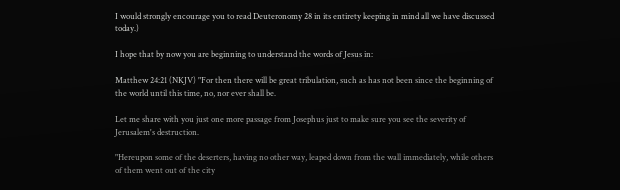I would strongly encourage you to read Deuteronomy 28 in its entirety keeping in mind all we have discussed today.)

I hope that by now you are beginning to understand the words of Jesus in:

Matthew 24:21 (NKJV) "For then there will be great tribulation, such as has not been since the beginning of the world until this time, no, nor ever shall be.

Let me share with you just one more passage from Josephus just to make sure you see the severity of Jerusalem's destruction.

"Hereupon some of the deserters, having no other way, leaped down from the wall immediately, while others of them went out of the city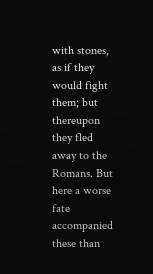with stones, as if they would fight them; but thereupon they fled away to the Romans. But here a worse fate accompanied these than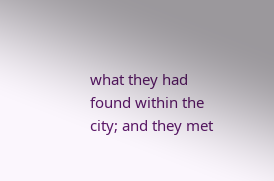what they had found within the city; and they met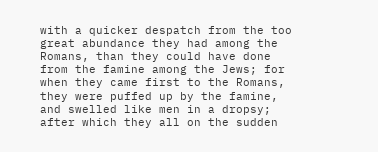with a quicker despatch from the too great abundance they had among the Romans, than they could have done from the famine among the Jews; for when they came first to the Romans, they were puffed up by the famine, and swelled like men in a dropsy; after which they all on the sudden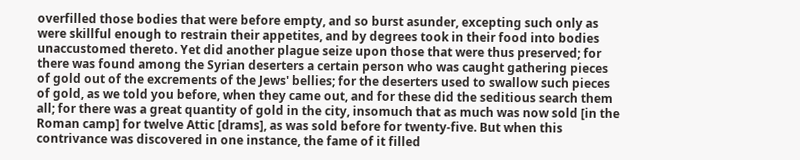overfilled those bodies that were before empty, and so burst asunder, excepting such only as were skillful enough to restrain their appetites, and by degrees took in their food into bodies unaccustomed thereto. Yet did another plague seize upon those that were thus preserved; for there was found among the Syrian deserters a certain person who was caught gathering pieces of gold out of the excrements of the Jews' bellies; for the deserters used to swallow such pieces of gold, as we told you before, when they came out, and for these did the seditious search them all; for there was a great quantity of gold in the city, insomuch that as much was now sold [in the Roman camp] for twelve Attic [drams], as was sold before for twenty-five. But when this contrivance was discovered in one instance, the fame of it filled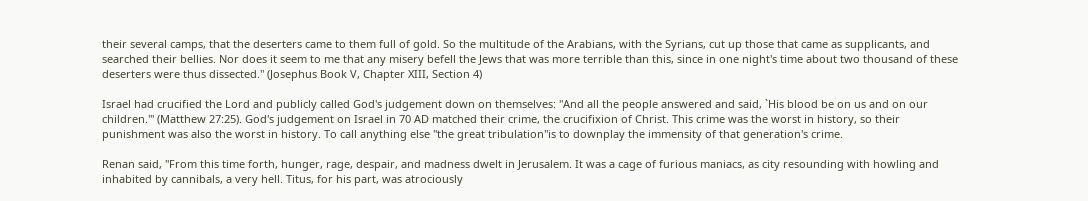their several camps, that the deserters came to them full of gold. So the multitude of the Arabians, with the Syrians, cut up those that came as supplicants, and searched their bellies. Nor does it seem to me that any misery befell the Jews that was more terrible than this, since in one night's time about two thousand of these deserters were thus dissected." (Josephus Book V, Chapter XIII, Section 4)

Israel had crucified the Lord and publicly called God's judgement down on themselves: "And all the people answered and said, `His blood be on us and on our children.'" (Matthew 27:25). God's judgement on Israel in 70 AD matched their crime, the crucifixion of Christ. This crime was the worst in history, so their punishment was also the worst in history. To call anything else "the great tribulation"is to downplay the immensity of that generation's crime.

Renan said, "From this time forth, hunger, rage, despair, and madness dwelt in Jerusalem. It was a cage of furious maniacs, as city resounding with howling and inhabited by cannibals, a very hell. Titus, for his part, was atrociously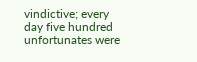vindictive; every day five hundred unfortunates were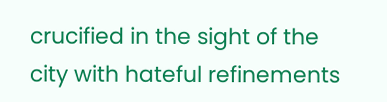crucified in the sight of the city with hateful refinements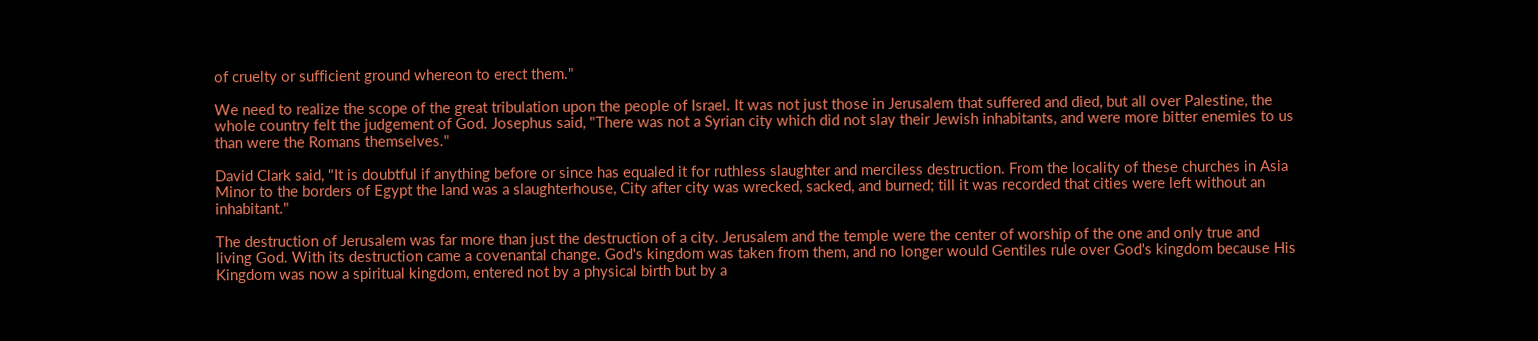of cruelty or sufficient ground whereon to erect them."

We need to realize the scope of the great tribulation upon the people of Israel. It was not just those in Jerusalem that suffered and died, but all over Palestine, the whole country felt the judgement of God. Josephus said, "There was not a Syrian city which did not slay their Jewish inhabitants, and were more bitter enemies to us than were the Romans themselves."

David Clark said, "It is doubtful if anything before or since has equaled it for ruthless slaughter and merciless destruction. From the locality of these churches in Asia Minor to the borders of Egypt the land was a slaughterhouse, City after city was wrecked, sacked, and burned; till it was recorded that cities were left without an inhabitant."

The destruction of Jerusalem was far more than just the destruction of a city. Jerusalem and the temple were the center of worship of the one and only true and living God. With its destruction came a covenantal change. God's kingdom was taken from them, and no longer would Gentiles rule over God's kingdom because His Kingdom was now a spiritual kingdom, entered not by a physical birth but by a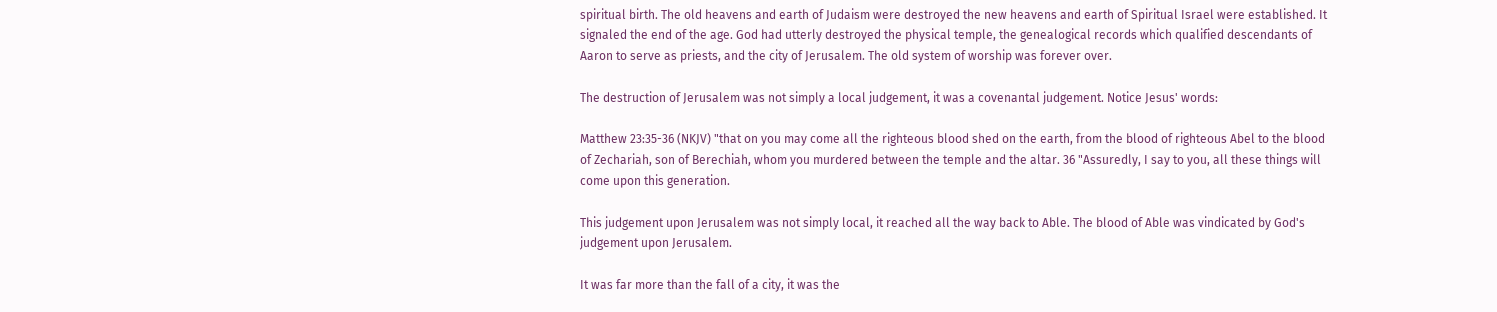spiritual birth. The old heavens and earth of Judaism were destroyed the new heavens and earth of Spiritual Israel were established. It signaled the end of the age. God had utterly destroyed the physical temple, the genealogical records which qualified descendants of Aaron to serve as priests, and the city of Jerusalem. The old system of worship was forever over.

The destruction of Jerusalem was not simply a local judgement, it was a covenantal judgement. Notice Jesus' words:

Matthew 23:35-36 (NKJV) "that on you may come all the righteous blood shed on the earth, from the blood of righteous Abel to the blood of Zechariah, son of Berechiah, whom you murdered between the temple and the altar. 36 "Assuredly, I say to you, all these things will come upon this generation.

This judgement upon Jerusalem was not simply local, it reached all the way back to Able. The blood of Able was vindicated by God's judgement upon Jerusalem.

It was far more than the fall of a city, it was the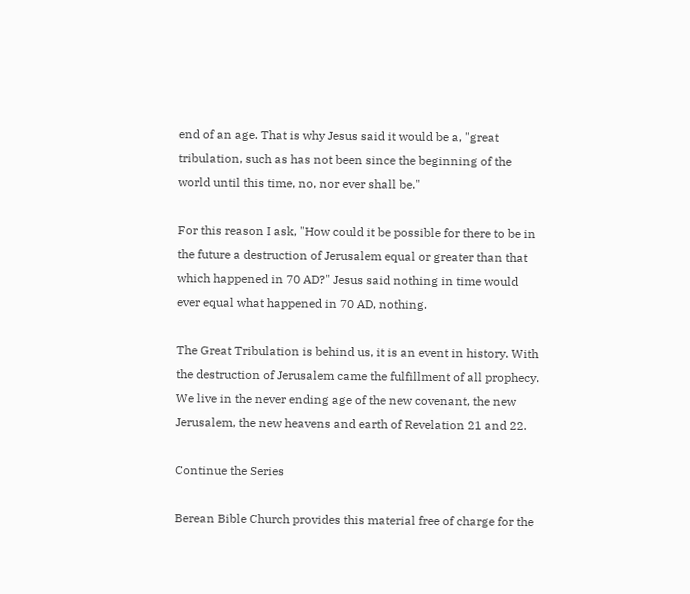end of an age. That is why Jesus said it would be a, "great tribulation, such as has not been since the beginning of the world until this time, no, nor ever shall be."

For this reason I ask, "How could it be possible for there to be in the future a destruction of Jerusalem equal or greater than that which happened in 70 AD?" Jesus said nothing in time would ever equal what happened in 70 AD, nothing.

The Great Tribulation is behind us, it is an event in history. With the destruction of Jerusalem came the fulfillment of all prophecy. We live in the never ending age of the new covenant, the new Jerusalem, the new heavens and earth of Revelation 21 and 22.

Continue the Series

Berean Bible Church provides this material free of charge for the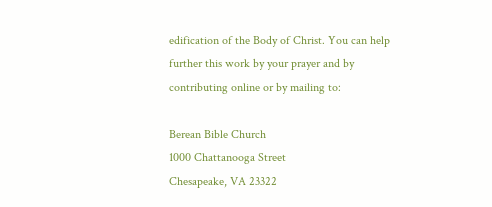edification of the Body of Christ. You can help further this work by your prayer and by contributing online or by mailing to:

Berean Bible Church
1000 Chattanooga Street
Chesapeake, VA 23322